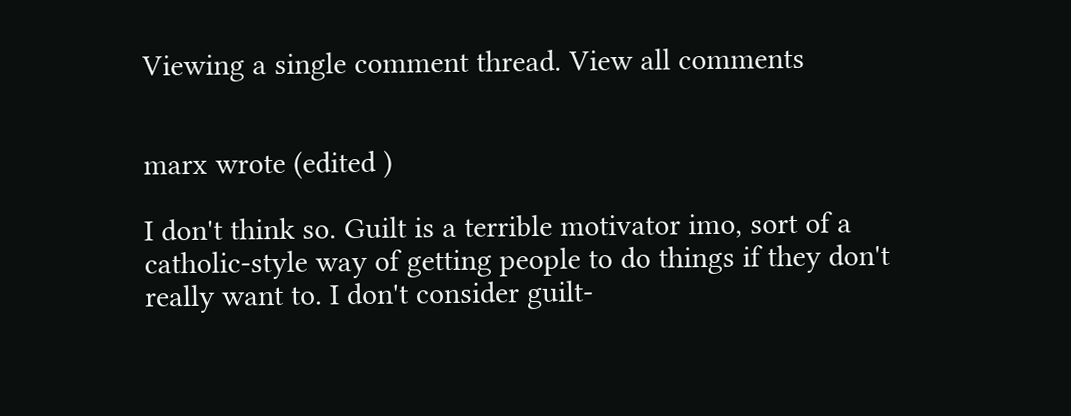Viewing a single comment thread. View all comments


marx wrote (edited )

I don't think so. Guilt is a terrible motivator imo, sort of a catholic-style way of getting people to do things if they don't really want to. I don't consider guilt-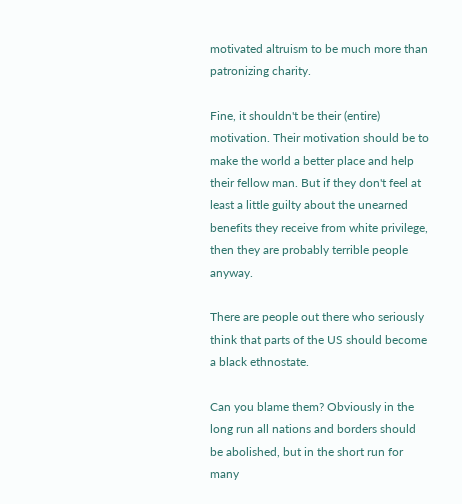motivated altruism to be much more than patronizing charity.

Fine, it shouldn't be their (entire) motivation. Their motivation should be to make the world a better place and help their fellow man. But if they don't feel at least a little guilty about the unearned benefits they receive from white privilege, then they are probably terrible people anyway.

There are people out there who seriously think that parts of the US should become a black ethnostate.

Can you blame them? Obviously in the long run all nations and borders should be abolished, but in the short run for many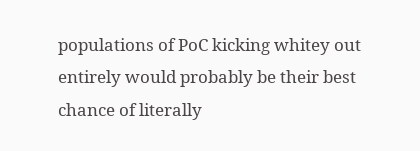populations of PoC kicking whitey out entirely would probably be their best chance of literally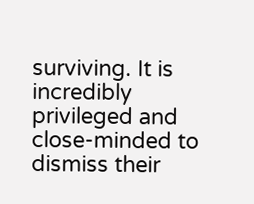surviving. It is incredibly privileged and close-minded to dismiss their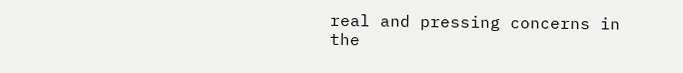real and pressing concerns in the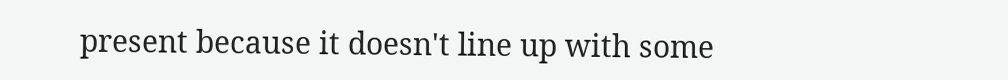present because it doesn't line up with some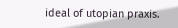ideal of utopian praxis.